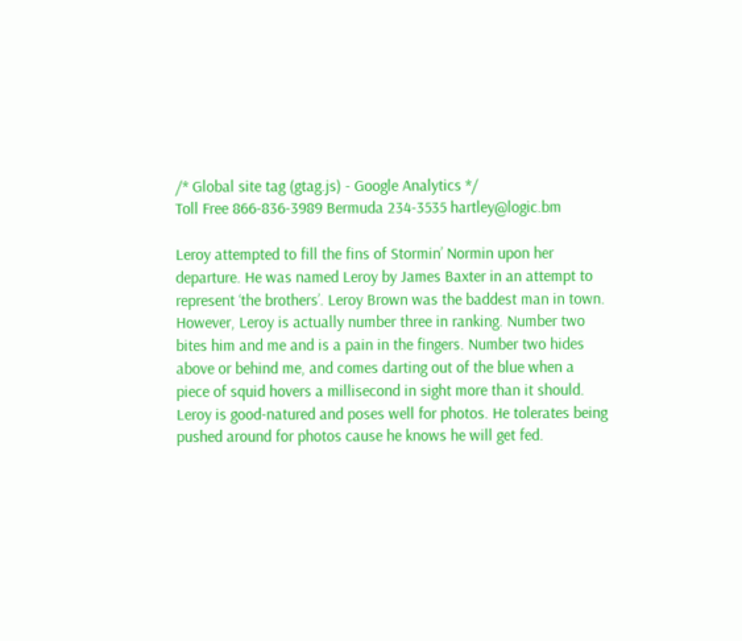/* Global site tag (gtag.js) - Google Analytics */
Toll Free 866-836-3989 Bermuda 234-3535 hartley@logic.bm

Leroy attempted to fill the fins of Stormin’ Normin upon her departure. He was named Leroy by James Baxter in an attempt to represent ‘the brothers’. Leroy Brown was the baddest man in town. However, Leroy is actually number three in ranking. Number two bites him and me and is a pain in the fingers. Number two hides above or behind me, and comes darting out of the blue when a piece of squid hovers a millisecond in sight more than it should. Leroy is good-natured and poses well for photos. He tolerates being pushed around for photos cause he knows he will get fed.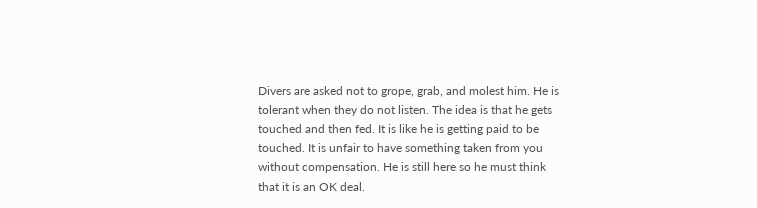Divers are asked not to grope, grab, and molest him. He is tolerant when they do not listen. The idea is that he gets touched and then fed. It is like he is getting paid to be touched. It is unfair to have something taken from you without compensation. He is still here so he must think that it is an OK deal.